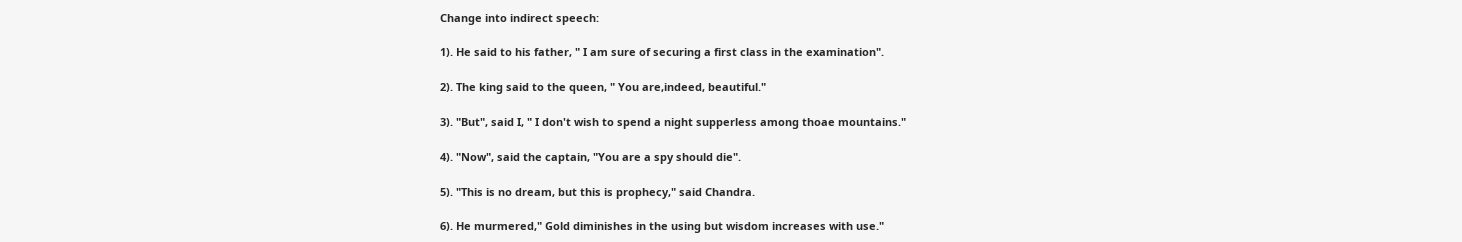Change into indirect speech:

1). He said to his father, " I am sure of securing a first class in the examination".

2). The king said to the queen, " You are,indeed, beautiful."

3). "But", said I, " I don't wish to spend a night supperless among thoae mountains."

4). "Now", said the captain, "You are a spy should die".

5). "This is no dream, but this is prophecy," said Chandra.

6). He murmered," Gold diminishes in the using but wisdom increases with use."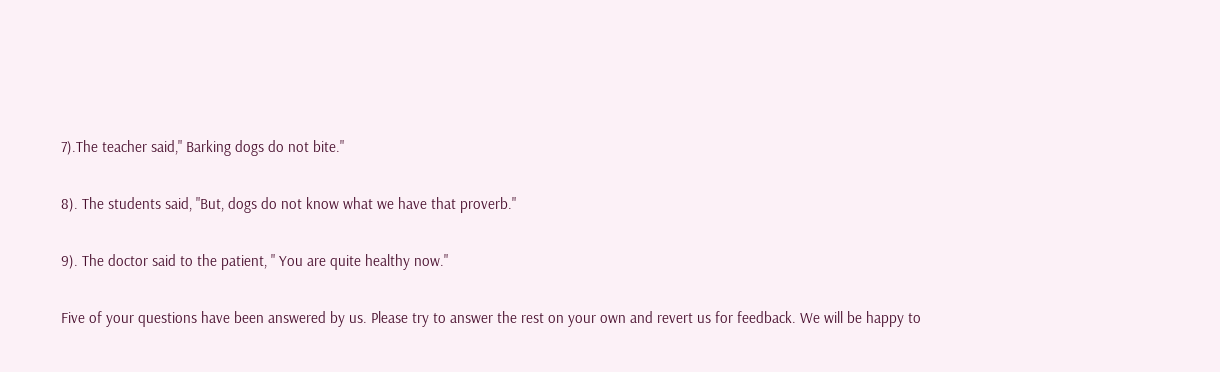7).The teacher said," Barking dogs do not bite."

8). The students said, "But, dogs do not know what we have that proverb."

9). The doctor said to the patient, " You are quite healthy now."

Five of your questions have been answered by us. Please try to answer the rest on your own and revert us for feedback. We will be happy to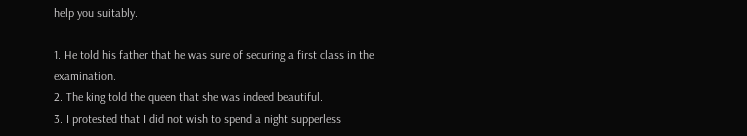help you suitably.

1. He told his father that he was sure of securing a first class in the examination.
2. The king told the queen that she was indeed beautiful.
3. I protested that I did not wish to spend a night supperless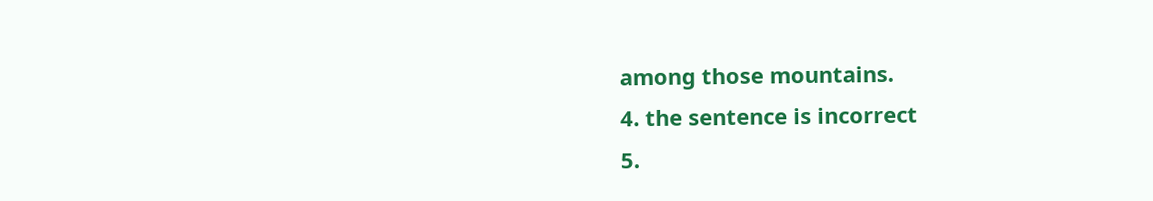among those mountains.
4. the sentence is incorrect
5.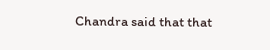Chandra said that that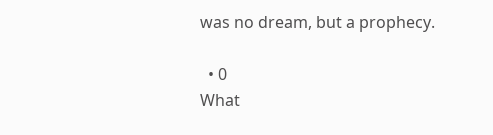was no dream, but a prophecy.

  • 0
What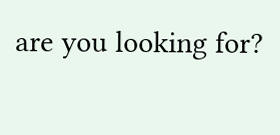are you looking for?